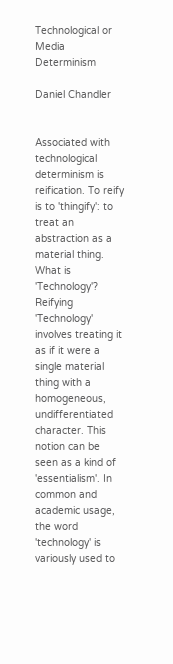Technological or Media Determinism

Daniel Chandler


Associated with technological determinism is reification. To reify is to 'thingify': to treat an abstraction as a material thing. What is 'Technology'? Reifying 'Technology' involves treating it as if it were a single material thing with a homogeneous, undifferentiated character. This notion can be seen as a kind of 'essentialism'. In common and academic usage, the word 'technology' is variously used to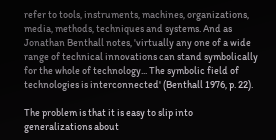refer to tools, instruments, machines, organizations, media, methods, techniques and systems. And as Jonathan Benthall notes, 'virtually any one of a wide range of technical innovations can stand symbolically for the whole of technology... The symbolic field of technologies is interconnected' (Benthall 1976, p. 22).

The problem is that it is easy to slip into generalizations about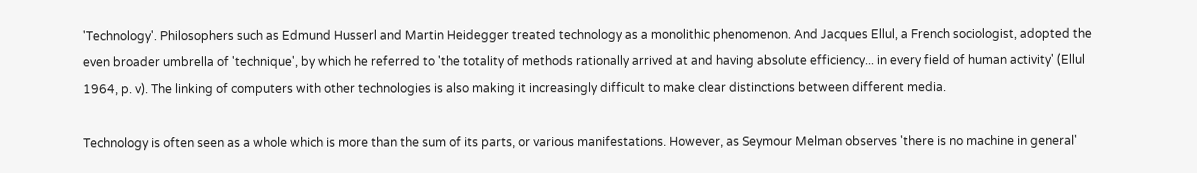'Technology'. Philosophers such as Edmund Husserl and Martin Heidegger treated technology as a monolithic phenomenon. And Jacques Ellul, a French sociologist, adopted the even broader umbrella of 'technique', by which he referred to 'the totality of methods rationally arrived at and having absolute efficiency... in every field of human activity' (Ellul 1964, p. v). The linking of computers with other technologies is also making it increasingly difficult to make clear distinctions between different media.

Technology is often seen as a whole which is more than the sum of its parts, or various manifestations. However, as Seymour Melman observes 'there is no machine in general'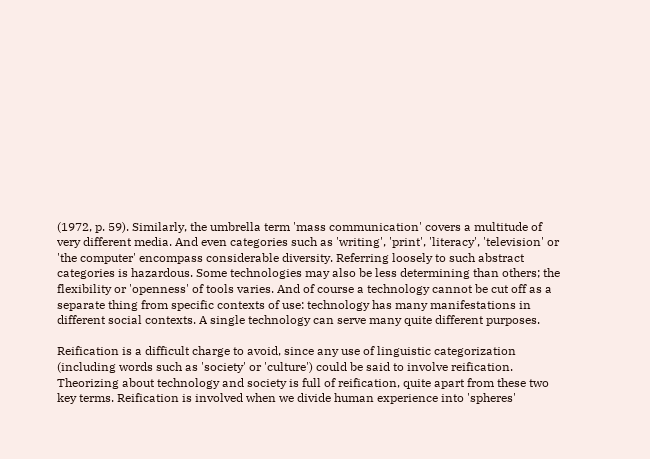(1972, p. 59). Similarly, the umbrella term 'mass communication' covers a multitude of very different media. And even categories such as 'writing', 'print', 'literacy', 'television' or 'the computer' encompass considerable diversity. Referring loosely to such abstract categories is hazardous. Some technologies may also be less determining than others; the flexibility or 'openness' of tools varies. And of course a technology cannot be cut off as a separate thing from specific contexts of use: technology has many manifestations in different social contexts. A single technology can serve many quite different purposes.

Reification is a difficult charge to avoid, since any use of linguistic categorization (including words such as 'society' or 'culture') could be said to involve reification. Theorizing about technology and society is full of reification, quite apart from these two key terms. Reification is involved when we divide human experience into 'spheres'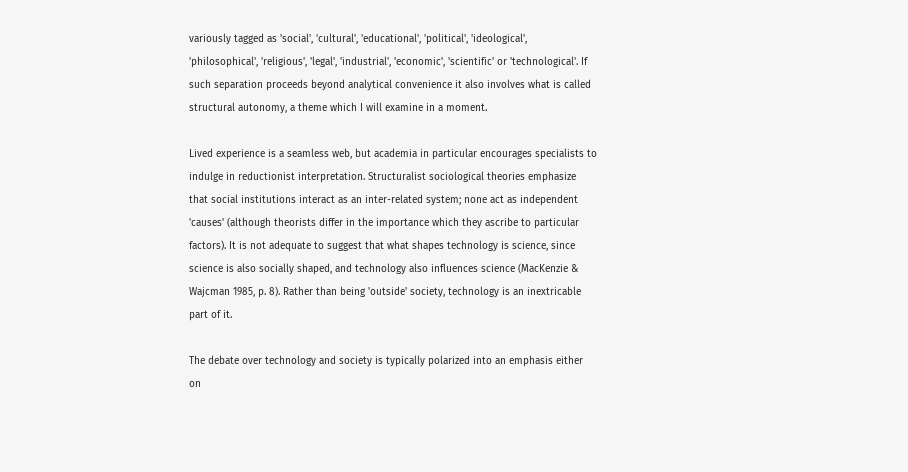variously tagged as 'social', 'cultural', 'educational', 'political', 'ideological', 'philosophical', 'religious', 'legal', 'industrial', 'economic', 'scientific' or 'technological'. If such separation proceeds beyond analytical convenience it also involves what is called structural autonomy, a theme which I will examine in a moment.

Lived experience is a seamless web, but academia in particular encourages specialists to indulge in reductionist interpretation. Structuralist sociological theories emphasize that social institutions interact as an inter-related system; none act as independent 'causes' (although theorists differ in the importance which they ascribe to particular factors). It is not adequate to suggest that what shapes technology is science, since science is also socially shaped, and technology also influences science (MacKenzie & Wajcman 1985, p. 8). Rather than being 'outside' society, technology is an inextricable part of it.

The debate over technology and society is typically polarized into an emphasis either on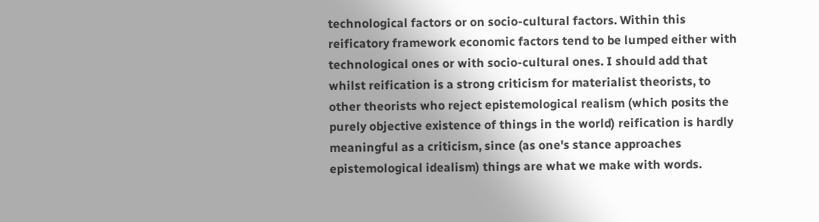technological factors or on socio-cultural factors. Within this reificatory framework economic factors tend to be lumped either with technological ones or with socio-cultural ones. I should add that whilst reification is a strong criticism for materialist theorists, to other theorists who reject epistemological realism (which posits the purely objective existence of things in the world) reification is hardly meaningful as a criticism, since (as one's stance approaches epistemological idealism) things are what we make with words.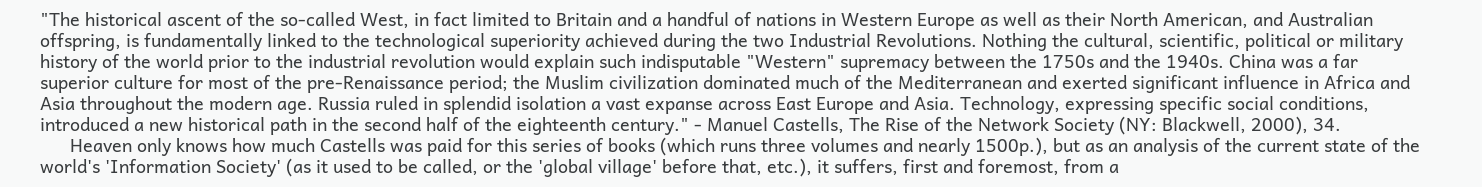"The historical ascent of the so-called West, in fact limited to Britain and a handful of nations in Western Europe as well as their North American, and Australian offspring, is fundamentally linked to the technological superiority achieved during the two Industrial Revolutions. Nothing the cultural, scientific, political or military history of the world prior to the industrial revolution would explain such indisputable "Western" supremacy between the 1750s and the 1940s. China was a far superior culture for most of the pre-Renaissance period; the Muslim civilization dominated much of the Mediterranean and exerted significant influence in Africa and Asia throughout the modern age. Russia ruled in splendid isolation a vast expanse across East Europe and Asia. Technology, expressing specific social conditions, introduced a new historical path in the second half of the eighteenth century." - Manuel Castells, The Rise of the Network Society (NY: Blackwell, 2000), 34.
      Heaven only knows how much Castells was paid for this series of books (which runs three volumes and nearly 1500p.), but as an analysis of the current state of the world's 'Information Society' (as it used to be called, or the 'global village' before that, etc.), it suffers, first and foremost, from a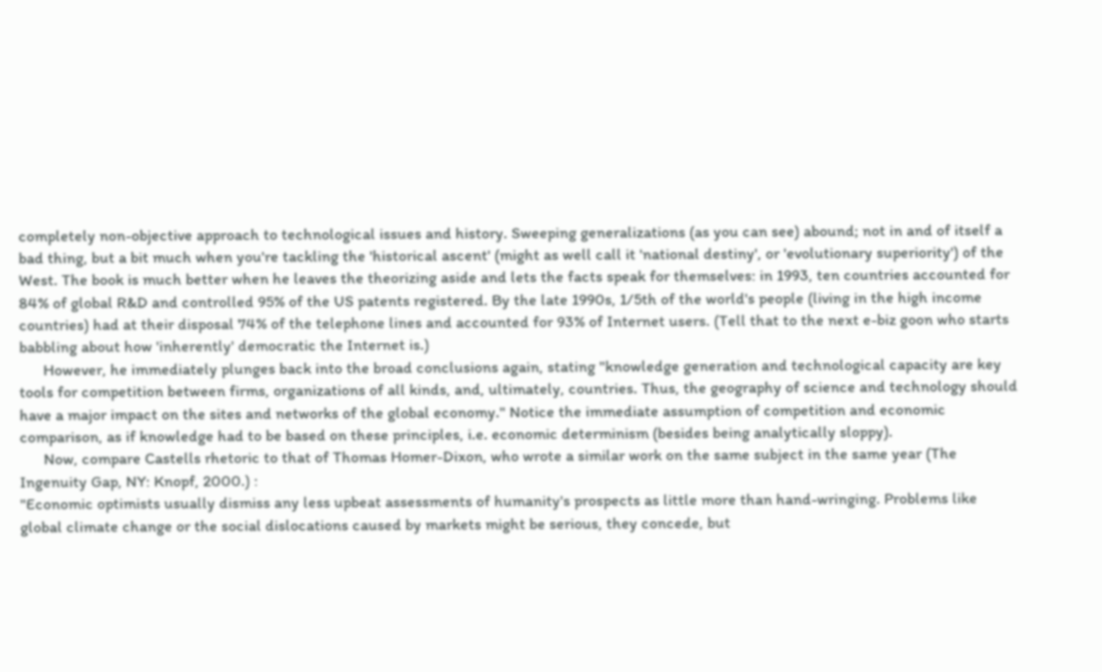completely non-objective approach to technological issues and history. Sweeping generalizations (as you can see) abound; not in and of itself a bad thing, but a bit much when you're tackling the 'historical ascent' (might as well call it 'national destiny', or 'evolutionary superiority') of the West. The book is much better when he leaves the theorizing aside and lets the facts speak for themselves: in 1993, ten countries accounted for 84% of global R&D and controlled 95% of the US patents registered. By the late 1990s, 1/5th of the world's people (living in the high income countries) had at their disposal 74% of the telephone lines and accounted for 93% of Internet users. (Tell that to the next e-biz goon who starts babbling about how 'inherently' democratic the Internet is.)
      However, he immediately plunges back into the broad conclusions again, stating "knowledge generation and technological capacity are key tools for competition between firms, organizations of all kinds, and, ultimately, countries. Thus, the geography of science and technology should have a major impact on the sites and networks of the global economy." Notice the immediate assumption of competition and economic comparison, as if knowledge had to be based on these principles, i.e. economic determinism (besides being analytically sloppy).
      Now, compare Castells rhetoric to that of Thomas Homer-Dixon, who wrote a similar work on the same subject in the same year (The Ingenuity Gap, NY: Knopf, 2000.) :
"Economic optimists usually dismiss any less upbeat assessments of humanity's prospects as little more than hand-wringing. Problems like global climate change or the social dislocations caused by markets might be serious, they concede, but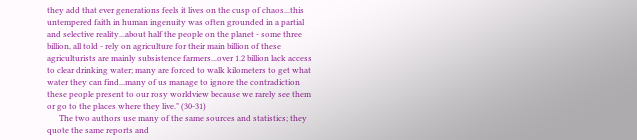they add that ever generations feels it lives on the cusp of chaos...this untempered faith in human ingenuity was often grounded in a partial and selective reality...about half the people on the planet - some three billion, all told - rely on agriculture for their main billion of these agriculturists are mainly subsistence farmers...over 1.2 billion lack access to clear drinking water; many are forced to walk kilometers to get what water they can find...many of us manage to ignore the contradiction these people present to our rosy worldview because we rarely see them or go to the places where they live." (30-31)
      The two authors use many of the same sources and statistics; they quote the same reports and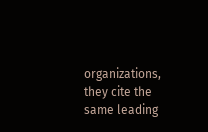organizations, they cite the same leading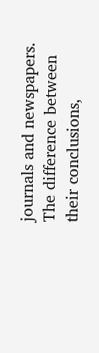journals and newspapers. The difference between their conclusions,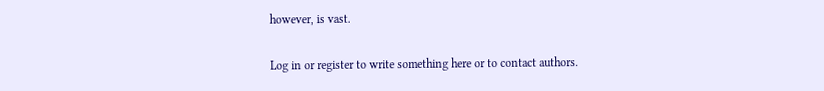however, is vast.

Log in or register to write something here or to contact authors.